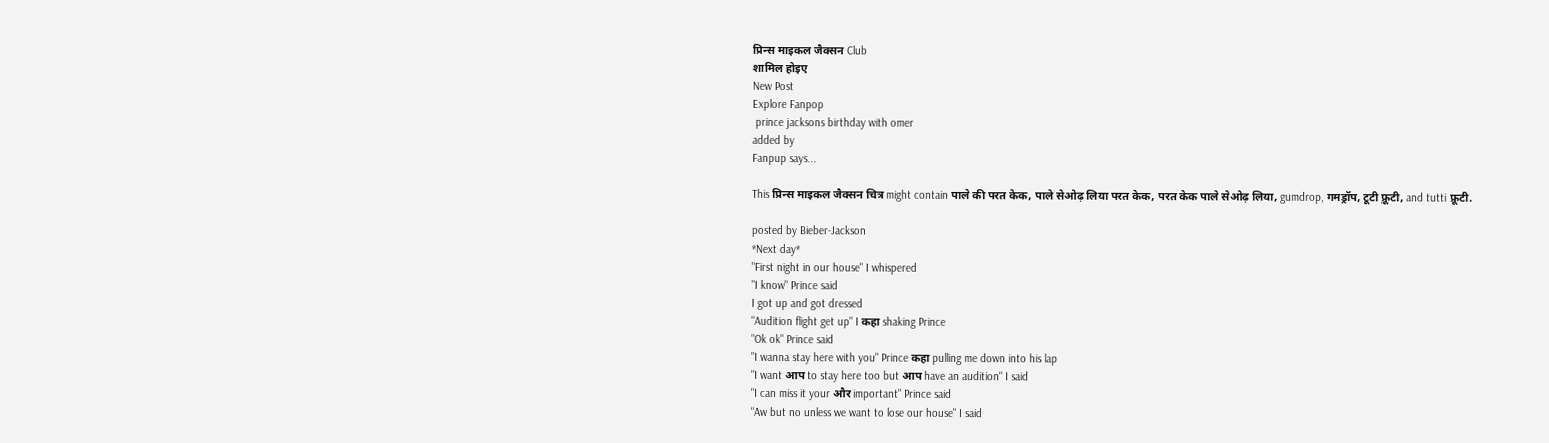प्रिन्स माइकल जैक्सन Club
शामिल होइए
New Post
Explore Fanpop
 prince jacksons birthday with omer
added by
Fanpup says...

This प्रिन्स माइकल जैक्सन चित्र might contain पाले की परत केक, पाले सेओढ़ लिया परत केक, परत केक पाले सेओढ़ लिया, gumdrop, गमड्रॉप, टूटी फ़्रूटी, and tutti फ्रूटी.

posted by Bieber-Jackson
*Next day*
"First night in our house" I whispered
"I know" Prince said
I got up and got dressed
"Audition flight get up" I कहा shaking Prince
"Ok ok" Prince said
"I wanna stay here with you" Prince कहा pulling me down into his lap
"I want आप to stay here too but आप have an audition" I said
"I can miss it your और important" Prince said
"Aw but no unless we want to lose our house" I said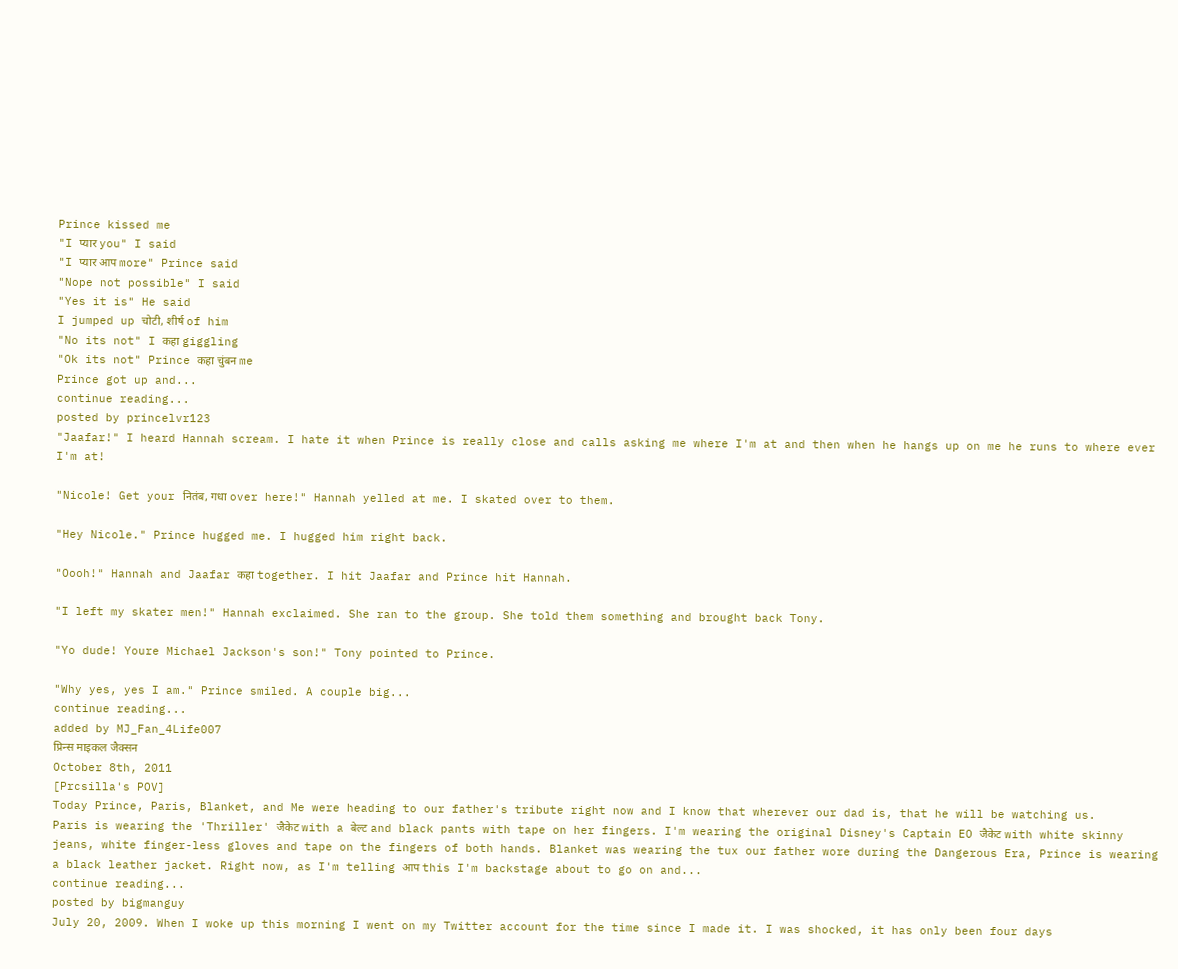Prince kissed me
"I प्यार you" I said
"I प्यार आप more" Prince said
"Nope not possible" I said
"Yes it is" He said
I jumped up चोटी, शीर्ष of him
"No its not" I कहा giggling
"Ok its not" Prince कहा चुंबन me
Prince got up and...
continue reading...
posted by princelvr123
"Jaafar!" I heard Hannah scream. I hate it when Prince is really close and calls asking me where I'm at and then when he hangs up on me he runs to where ever I'm at!

"Nicole! Get your नितंब, गधा over here!" Hannah yelled at me. I skated over to them.

"Hey Nicole." Prince hugged me. I hugged him right back.

"Oooh!" Hannah and Jaafar कहा together. I hit Jaafar and Prince hit Hannah.

"I left my skater men!" Hannah exclaimed. She ran to the group. She told them something and brought back Tony.

"Yo dude! Youre Michael Jackson's son!" Tony pointed to Prince.

"Why yes, yes I am." Prince smiled. A couple big...
continue reading...
added by MJ_Fan_4Life007
प्रिन्स माइकल जैक्सन
October 8th, 2011
[Prcsilla's POV]
Today Prince, Paris, Blanket, and Me were heading to our father's tribute right now and I know that wherever our dad is, that he will be watching us.
Paris is wearing the 'Thriller' जैकेट with a बेल्ट and black pants with tape on her fingers. I'm wearing the original Disney's Captain EO जैकेट with white skinny jeans, white finger-less gloves and tape on the fingers of both hands. Blanket was wearing the tux our father wore during the Dangerous Era, Prince is wearing a black leather jacket. Right now, as I'm telling आप this I'm backstage about to go on and...
continue reading...
posted by bigmanguy
July 20, 2009. When I woke up this morning I went on my Twitter account for the time since I made it. I was shocked, it has only been four days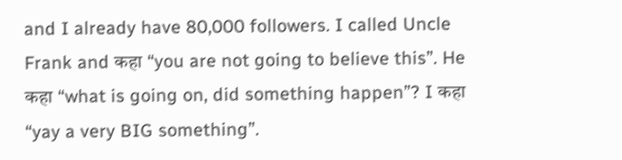and I already have 80,000 followers. I called Uncle Frank and कहा “you are not going to believe this”. He कहा “what is going on, did something happen”? I कहा “yay a very BIG something”.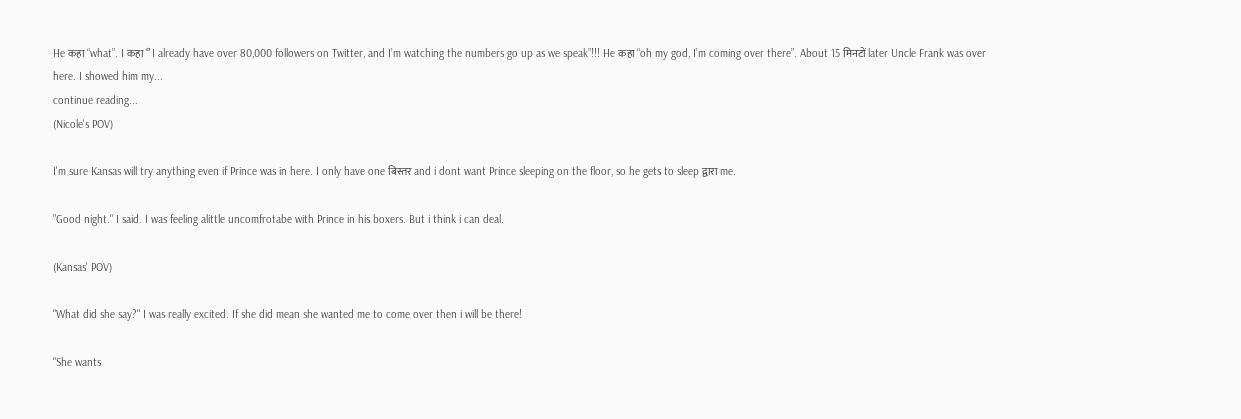He कहा “what”. I कहा ‘’ I already have over 80,000 followers on Twitter, and I’m watching the numbers go up as we speak”!!! He कहा “oh my god, I’m coming over there”. About 15 मिनटों later Uncle Frank was over here. I showed him my...
continue reading...
(Nicole's POV)

I'm sure Kansas will try anything even if Prince was in here. I only have one बिस्तर and i dont want Prince sleeping on the floor, so he gets to sleep द्वारा me.

"Good night." I said. I was feeling alittle uncomfrotabe with Prince in his boxers. But i think i can deal.

(Kansas' POV)

"What did she say?" I was really excited. If she did mean she wanted me to come over then i will be there!

"She wants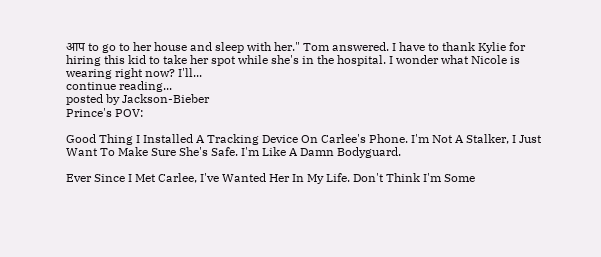आप to go to her house and sleep with her." Tom answered. I have to thank Kylie for hiring this kid to take her spot while she's in the hospital. I wonder what Nicole is wearing right now? I'll...
continue reading...
posted by Jackson-Bieber
Prince's POV:

Good Thing I Installed A Tracking Device On Carlee's Phone. I'm Not A Stalker, I Just Want To Make Sure She's Safe. I'm Like A Damn Bodyguard.

Ever Since I Met Carlee, I've Wanted Her In My Life. Don't Think I'm Some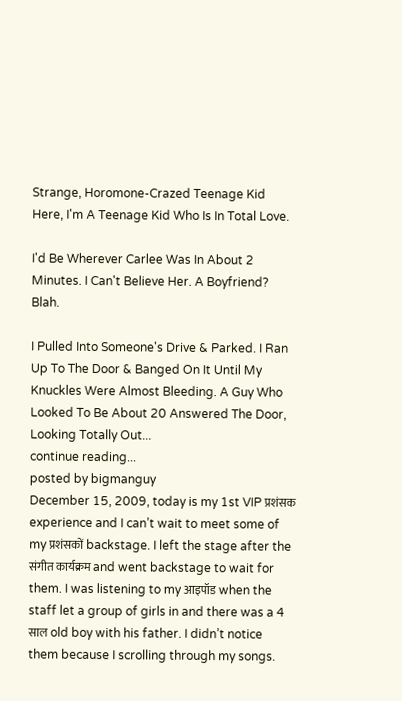Strange, Horomone-Crazed Teenage Kid Here, I'm A Teenage Kid Who Is In Total Love.

I'd Be Wherever Carlee Was In About 2 Minutes. I Can't Believe Her. A Boyfriend? Blah.

I Pulled Into Someone's Drive & Parked. I Ran Up To The Door & Banged On It Until My Knuckles Were Almost Bleeding. A Guy Who Looked To Be About 20 Answered The Door, Looking Totally Out...
continue reading...
posted by bigmanguy
December 15, 2009, today is my 1st VIP प्रशंसक experience and I can’t wait to meet some of my प्रशंसकों backstage. I left the stage after the संगीत कार्यक्रम and went backstage to wait for them. I was listening to my आइपॉड when the staff let a group of girls in and there was a 4 साल old boy with his father. I didn’t notice them because I scrolling through my songs.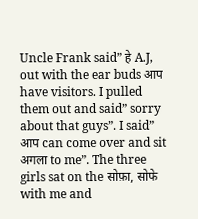Uncle Frank said” हे A.J, out with the ear buds आप have visitors. I pulled them out and said” sorry about that guys”. I said” आप can come over and sit अगला to me”. The three girls sat on the सोफ़ा, सोफे with me and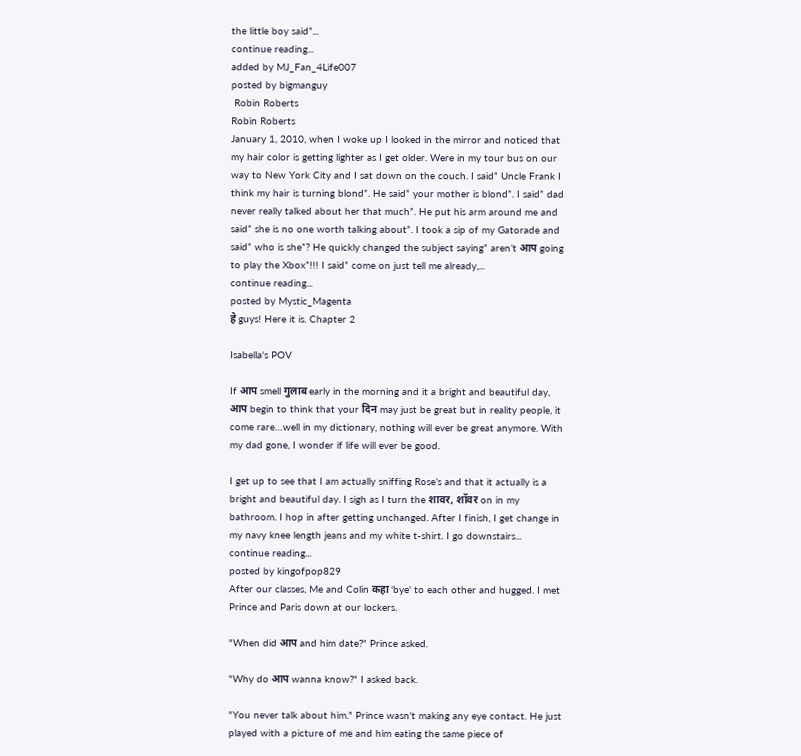the little boy said”...
continue reading...
added by MJ_Fan_4Life007
posted by bigmanguy
 Robin Roberts
Robin Roberts
January 1, 2010, when I woke up I looked in the mirror and noticed that my hair color is getting lighter as I get older. Were in my tour bus on our way to New York City and I sat down on the couch. I said” Uncle Frank I think my hair is turning blond”. He said” your mother is blond”. I said” dad never really talked about her that much”. He put his arm around me and said” she is no one worth talking about”. I took a sip of my Gatorade and said” who is she”? He quickly changed the subject saying” aren’t आप going to play the Xbox”!!! I said” come on just tell me already,...
continue reading...
posted by Mystic_Magenta
हे guys! Here it is. Chapter 2

Isabella's POV

If आप smell गुलाब early in the morning and it a bright and beautiful day, आप begin to think that your दिन may just be great but in reality people, it come rare…well in my dictionary, nothing will ever be great anymore. With my dad gone, I wonder if life will ever be good.

I get up to see that I am actually sniffing Rose’s and that it actually is a bright and beautiful day. I sigh as I turn the शावर, शॉवर on in my bathroom. I hop in after getting unchanged. After I finish, I get change in my navy knee length jeans and my white t-shirt. I go downstairs...
continue reading...
posted by kingofpop829
After our classes, Me and Colin कहा 'bye' to each other and hugged. I met Prince and Paris down at our lockers.

"When did आप and him date?" Prince asked.

"Why do आप wanna know?" I asked back.

"You never talk about him." Prince wasn't making any eye contact. He just played with a picture of me and him eating the same piece of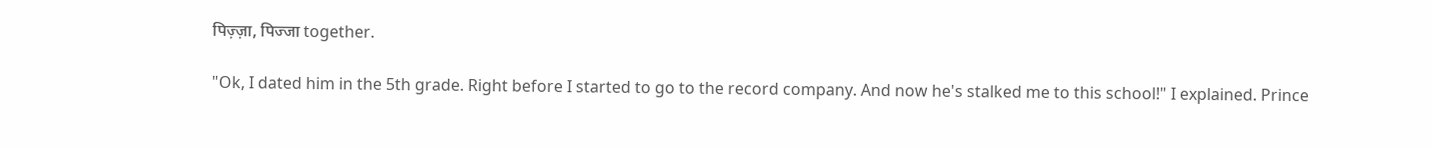पिज़्ज़ा, पिज्जा together.

"Ok, I dated him in the 5th grade. Right before I started to go to the record company. And now he's stalked me to this school!" I explained. Prince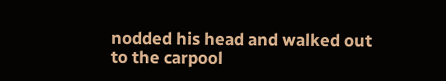nodded his head and walked out to the carpool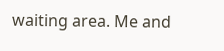waiting area. Me and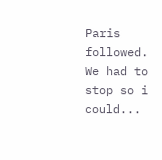Paris followed. We had to stop so i could...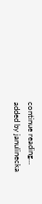continue reading...
added by janulinecka